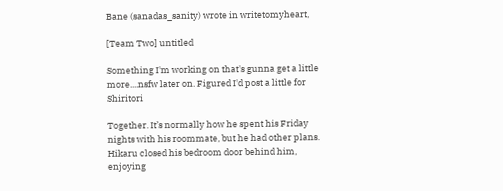Bane (sanadas_sanity) wrote in writetomyheart,

[Team Two] untitled

Something I'm working on that's gunna get a little more....nsfw later on. Figured I'd post a little for Shiritori

Together. It’s normally how he spent his Friday nights with his roommate, but he had other plans. Hikaru closed his bedroom door behind him, enjoying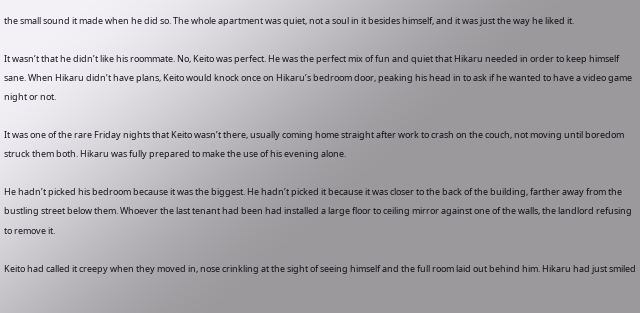the small sound it made when he did so. The whole apartment was quiet, not a soul in it besides himself, and it was just the way he liked it.

It wasn’t that he didn’t like his roommate. No, Keito was perfect. He was the perfect mix of fun and quiet that Hikaru needed in order to keep himself sane. When Hikaru didn’t have plans, Keito would knock once on Hikaru’s bedroom door, peaking his head in to ask if he wanted to have a video game night or not.

It was one of the rare Friday nights that Keito wasn’t there, usually coming home straight after work to crash on the couch, not moving until boredom struck them both. Hikaru was fully prepared to make the use of his evening alone.

He hadn’t picked his bedroom because it was the biggest. He hadn’t picked it because it was closer to the back of the building, farther away from the bustling street below them. Whoever the last tenant had been had installed a large floor to ceiling mirror against one of the walls, the landlord refusing to remove it.

Keito had called it creepy when they moved in, nose crinkling at the sight of seeing himself and the full room laid out behind him. Hikaru had just smiled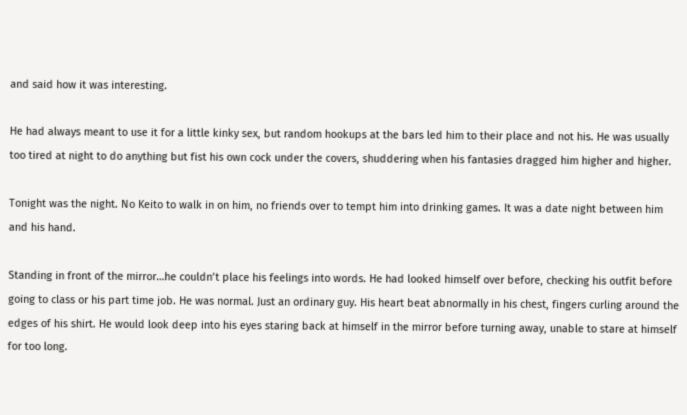and said how it was interesting.

He had always meant to use it for a little kinky sex, but random hookups at the bars led him to their place and not his. He was usually too tired at night to do anything but fist his own cock under the covers, shuddering when his fantasies dragged him higher and higher.

Tonight was the night. No Keito to walk in on him, no friends over to tempt him into drinking games. It was a date night between him and his hand.

Standing in front of the mirror…he couldn’t place his feelings into words. He had looked himself over before, checking his outfit before going to class or his part time job. He was normal. Just an ordinary guy. His heart beat abnormally in his chest, fingers curling around the edges of his shirt. He would look deep into his eyes staring back at himself in the mirror before turning away, unable to stare at himself for too long.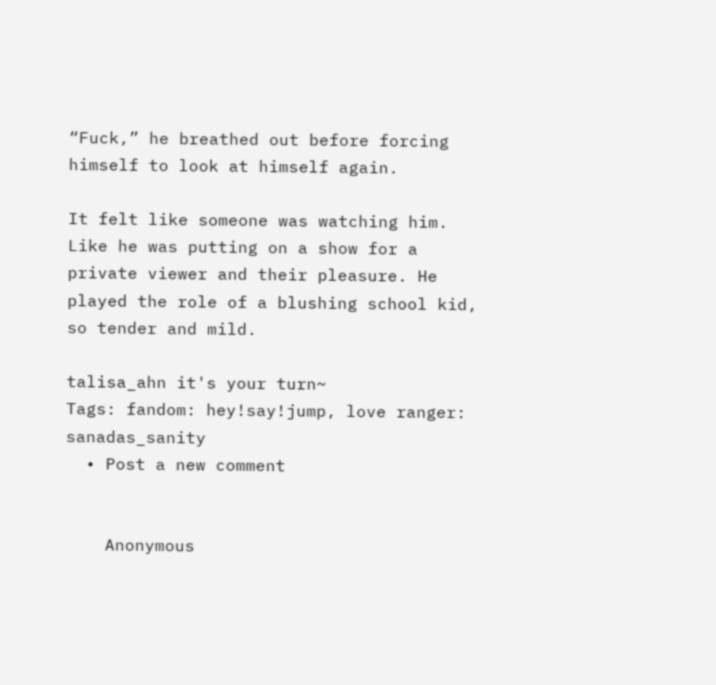“Fuck,” he breathed out before forcing himself to look at himself again.

It felt like someone was watching him. Like he was putting on a show for a private viewer and their pleasure. He played the role of a blushing school kid, so tender and mild.

talisa_ahn it's your turn~
Tags: fandom: hey!say!jump, love ranger: sanadas_sanity
  • Post a new comment


    Anonymous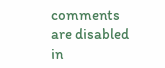comments are disabled in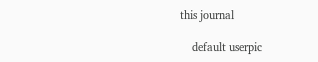this journal

    default userpic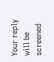Your reply will be screened